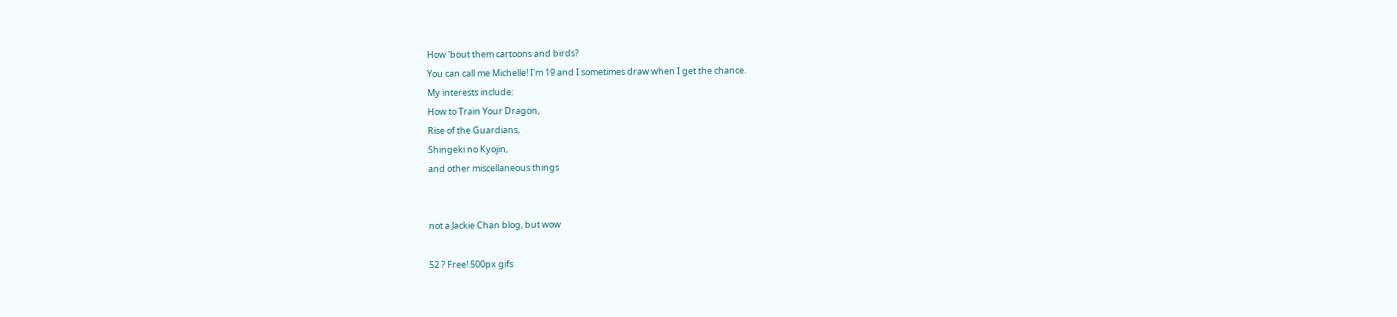How 'bout them cartoons and birds?
You can call me Michelle! I'm 19 and I sometimes draw when I get the chance.
My interests include:
How to Train Your Dragon,
Rise of the Guardians,
Shingeki no Kyojin,
and other miscellaneous things


not a Jackie Chan blog, but wow

52 ? Free! 500px gifs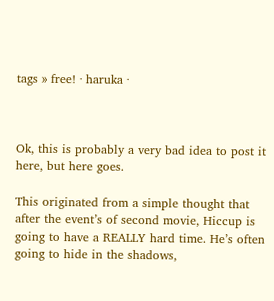tags » free! · haruka ·



Ok, this is probably a very bad idea to post it here, but here goes.

This originated from a simple thought that after the event’s of second movie, Hiccup is going to have a REALLY hard time. He’s often going to hide in the shadows,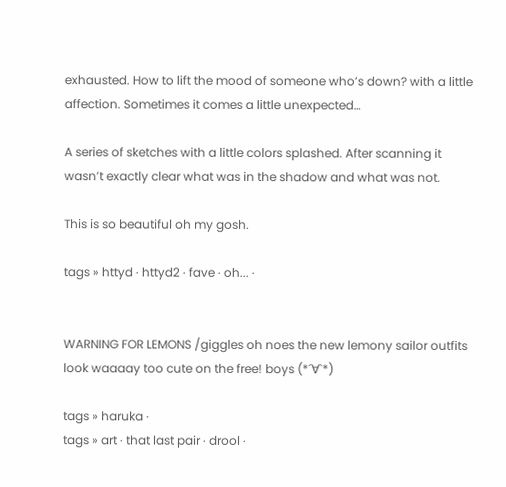exhausted. How to lift the mood of someone who’s down? with a little affection. Sometimes it comes a little unexpected…

A series of sketches with a little colors splashed. After scanning it wasn’t exactly clear what was in the shadow and what was not.

This is so beautiful oh my gosh.

tags » httyd · httyd2 · fave · oh... ·


WARNING FOR LEMONS /giggles oh noes the new lemony sailor outfits look waaaay too cute on the free! boys (*´∀`*)

tags » haruka ·
tags » art · that last pair · drool ·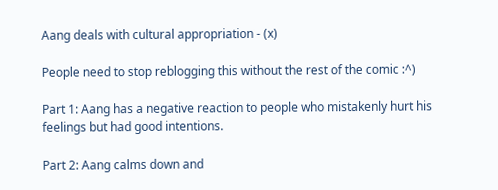Aang deals with cultural appropriation - (x)

People need to stop reblogging this without the rest of the comic :^)

Part 1: Aang has a negative reaction to people who mistakenly hurt his feelings but had good intentions.

Part 2: Aang calms down and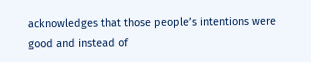acknowledges that those people’s intentions were good and instead of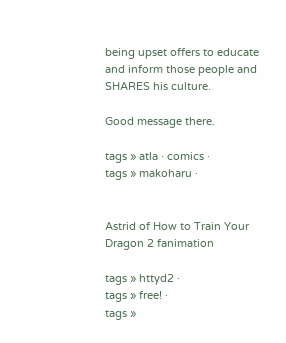being upset offers to educate and inform those people and SHARES his culture.

Good message there.

tags » atla · comics ·
tags » makoharu ·


Astrid of How to Train Your Dragon 2 fanimation

tags » httyd2 ·
tags » free! ·
tags »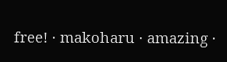free! · makoharu · amazing ·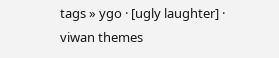tags » ygo · [ugly laughter] ·
viwan themes